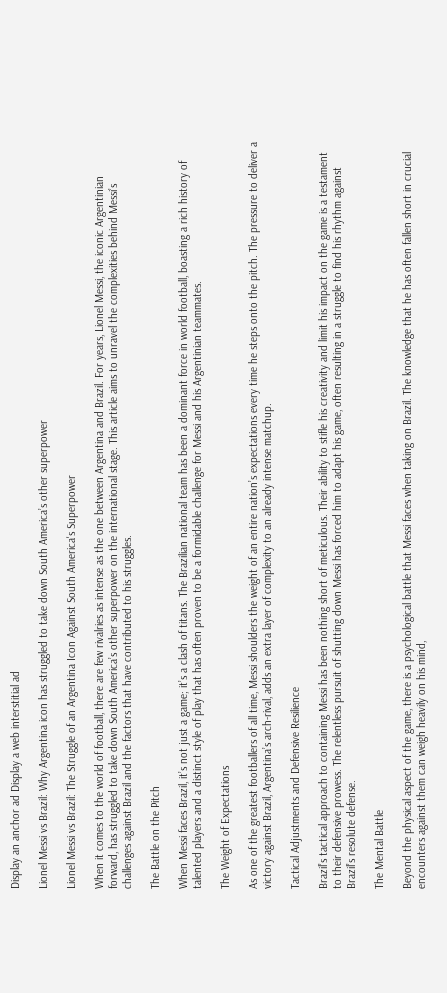Display an anchor ad Display a web interstitial ad

Lionel Messi vs Brazil: Why Argentina icon has struggled to take down South America’s other superpower

Lionel Messi vs Brazil: The Struggle of an Argentina Icon Against South America's Superpower

When it comes to the world of football, there are few rivalries as intense as the one between Argentina and Brazil. For years, Lionel Messi, the iconic Argentinian forward, has struggled to take down South America’s other superpower on the international stage. This article aims to unravel the complexities behind Messi’s challenges against Brazil and the factors that have contributed to his struggles.

The Battle on the Pitch

When Messi faces Brazil, it’s not just a game; it’s a clash of titans. The Brazilian national team has been a dominant force in world football, boasting a rich history of talented players and a distinct style of play that has often proven to be a formidable challenge for Messi and his Argentinian teammates.

The Weight of Expectations

As one of the greatest footballers of all time, Messi shoulders the weight of an entire nation’s expectations every time he steps onto the pitch. The pressure to deliver a victory against Brazil, Argentina’s arch-rival, adds an extra layer of complexity to an already intense matchup.

Tactical Adjustments and Defensive Resilience

Brazil’s tactical approach to containing Messi has been nothing short of meticulous. Their ability to stifle his creativity and limit his impact on the game is a testament to their defensive prowess. The relentless pursuit of shutting down Messi has forced him to adapt his game, often resulting in a struggle to find his rhythm against Brazil’s resolute defense.

The Mental Battle

Beyond the physical aspect of the game, there is a psychological battle that Messi faces when taking on Brazil. The knowledge that he has often fallen short in crucial encounters against them can weigh heavily on his mind,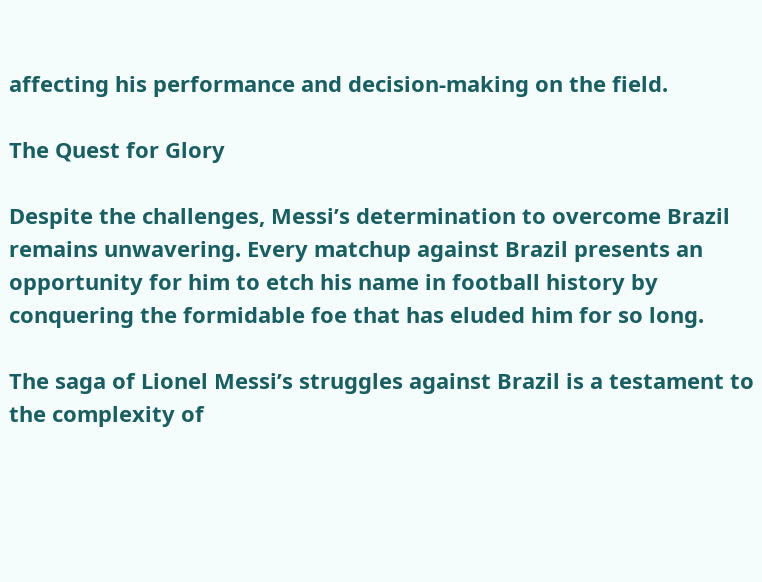affecting his performance and decision-making on the field.

The Quest for Glory

Despite the challenges, Messi’s determination to overcome Brazil remains unwavering. Every matchup against Brazil presents an opportunity for him to etch his name in football history by conquering the formidable foe that has eluded him for so long.

The saga of Lionel Messi’s struggles against Brazil is a testament to the complexity of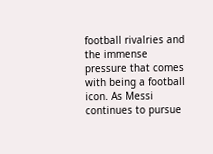football rivalries and the immense pressure that comes with being a football icon. As Messi continues to pursue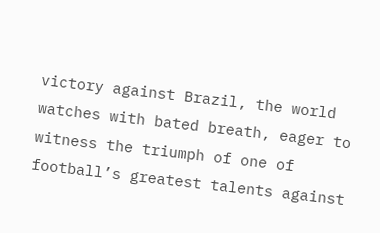victory against Brazil, the world watches with bated breath, eager to witness the triumph of one of football’s greatest talents against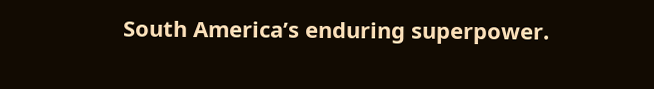South America’s enduring superpower.